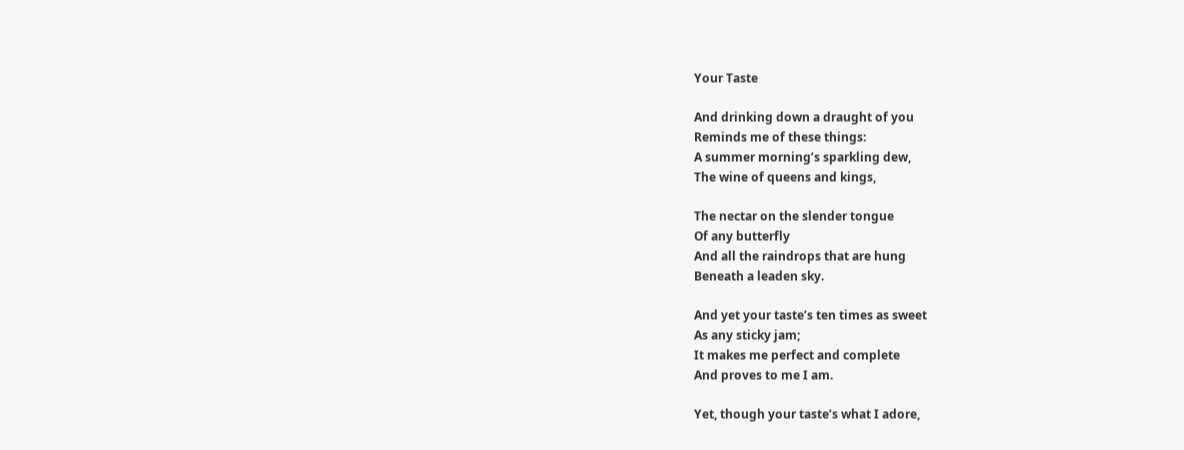Your Taste

And drinking down a draught of you
Reminds me of these things:
A summer morning’s sparkling dew,
The wine of queens and kings,

The nectar on the slender tongue
Of any butterfly
And all the raindrops that are hung
Beneath a leaden sky.

And yet your taste’s ten times as sweet
As any sticky jam;
It makes me perfect and complete
And proves to me I am.

Yet, though your taste’s what I adore,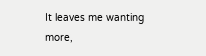It leaves me wanting more,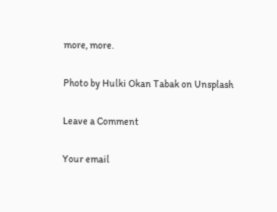more, more.

Photo by Hulki Okan Tabak on Unsplash

Leave a Comment

Your email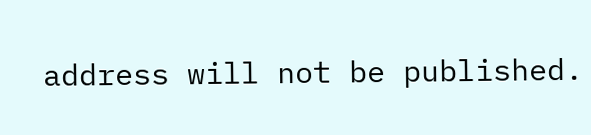address will not be published.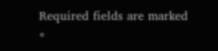Required fields are marked *